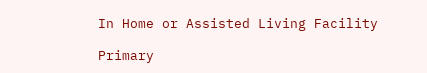In Home or Assisted Living Facility

Primary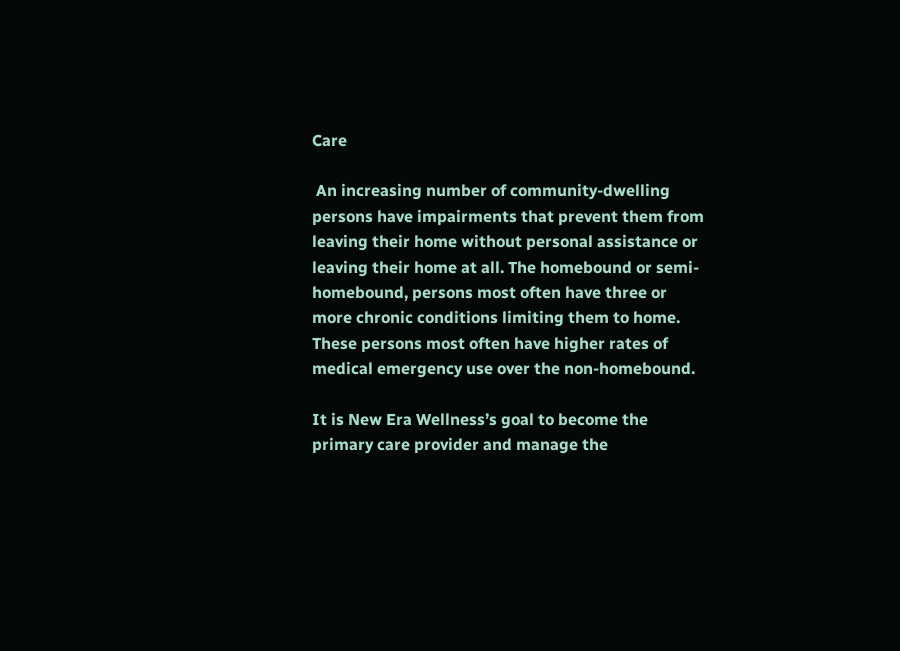Care

 An increasing number of community-dwelling persons have impairments that prevent them from leaving their home without personal assistance or leaving their home at all. The homebound or semi-homebound, persons most often have three or more chronic conditions limiting them to home. These persons most often have higher rates of medical emergency use over the non-homebound.

It is New Era Wellness’s goal to become the primary care provider and manage the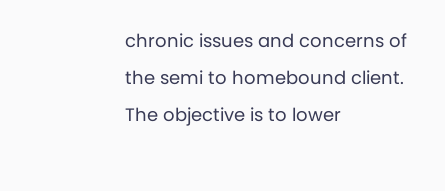chronic issues and concerns of the semi to homebound client. The objective is to lower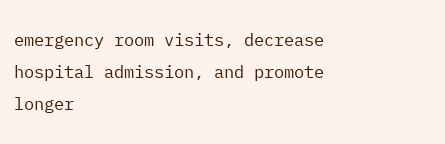emergency room visits, decrease hospital admission, and promote longer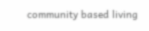community based living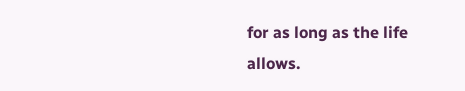for as long as the life allows.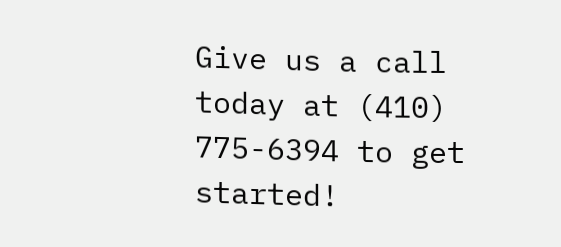Give us a call today at (410) 775-6394 to get started!